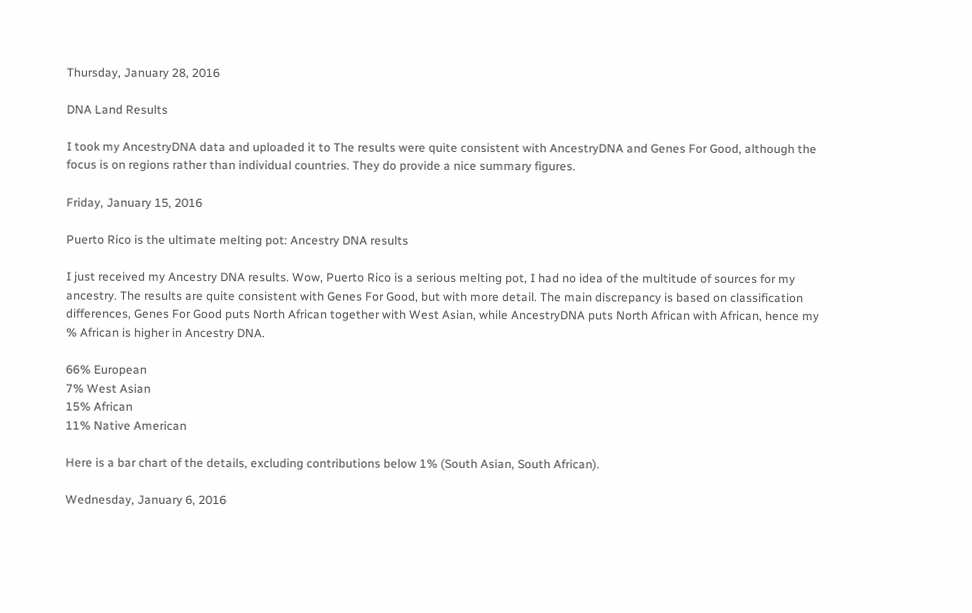Thursday, January 28, 2016

DNA Land Results

I took my AncestryDNA data and uploaded it to The results were quite consistent with AncestryDNA and Genes For Good, although the focus is on regions rather than individual countries. They do provide a nice summary figures.

Friday, January 15, 2016

Puerto Rico is the ultimate melting pot: Ancestry DNA results

I just received my Ancestry DNA results. Wow, Puerto Rico is a serious melting pot, I had no idea of the multitude of sources for my ancestry. The results are quite consistent with Genes For Good, but with more detail. The main discrepancy is based on classification differences, Genes For Good puts North African together with West Asian, while AncestryDNA puts North African with African, hence my % African is higher in Ancestry DNA.

66% European
7% West Asian
15% African
11% Native American

Here is a bar chart of the details, excluding contributions below 1% (South Asian, South African).

Wednesday, January 6, 2016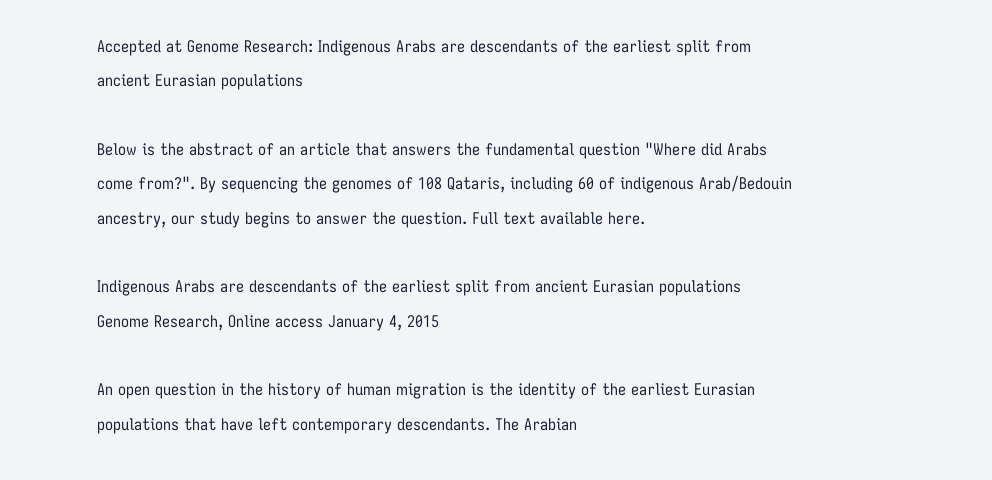Accepted at Genome Research: Indigenous Arabs are descendants of the earliest split from ancient Eurasian populations

Below is the abstract of an article that answers the fundamental question "Where did Arabs come from?". By sequencing the genomes of 108 Qataris, including 60 of indigenous Arab/Bedouin ancestry, our study begins to answer the question. Full text available here.

Indigenous Arabs are descendants of the earliest split from ancient Eurasian populations
Genome Research, Online access January 4, 2015

An open question in the history of human migration is the identity of the earliest Eurasian populations that have left contemporary descendants. The Arabian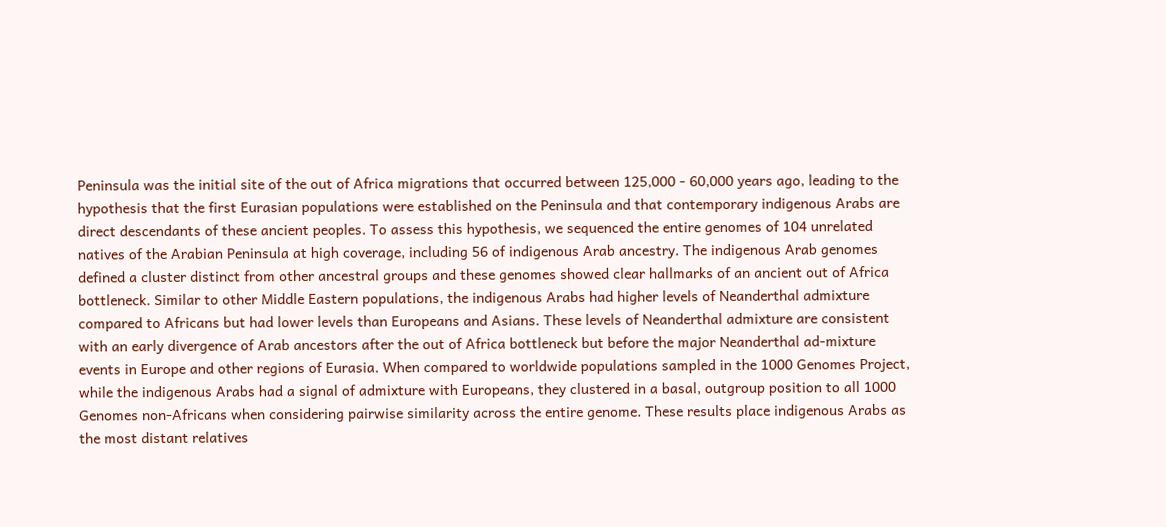Peninsula was the initial site of the out of Africa migrations that occurred between 125,000 - 60,000 years ago, leading to the hypothesis that the first Eurasian populations were established on the Peninsula and that contemporary indigenous Arabs are direct descendants of these ancient peoples. To assess this hypothesis, we sequenced the entire genomes of 104 unrelated natives of the Arabian Peninsula at high coverage, including 56 of indigenous Arab ancestry. The indigenous Arab genomes defined a cluster distinct from other ancestral groups and these genomes showed clear hallmarks of an ancient out of Africa bottleneck. Similar to other Middle Eastern populations, the indigenous Arabs had higher levels of Neanderthal admixture compared to Africans but had lower levels than Europeans and Asians. These levels of Neanderthal admixture are consistent with an early divergence of Arab ancestors after the out of Africa bottleneck but before the major Neanderthal ad-mixture events in Europe and other regions of Eurasia. When compared to worldwide populations sampled in the 1000 Genomes Project, while the indigenous Arabs had a signal of admixture with Europeans, they clustered in a basal, outgroup position to all 1000 Genomes non-Africans when considering pairwise similarity across the entire genome. These results place indigenous Arabs as the most distant relatives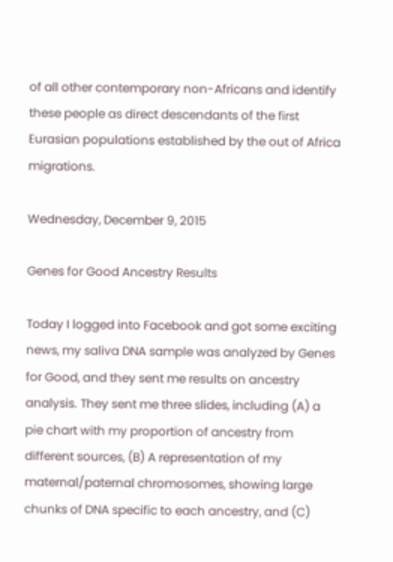of all other contemporary non-Africans and identify these people as direct descendants of the first Eurasian populations established by the out of Africa migrations.

Wednesday, December 9, 2015

Genes for Good Ancestry Results

Today I logged into Facebook and got some exciting news, my saliva DNA sample was analyzed by Genes for Good, and they sent me results on ancestry analysis. They sent me three slides, including (A) a pie chart with my proportion of ancestry from different sources, (B) A representation of my maternal/paternal chromosomes, showing large chunks of DNA specific to each ancestry, and (C)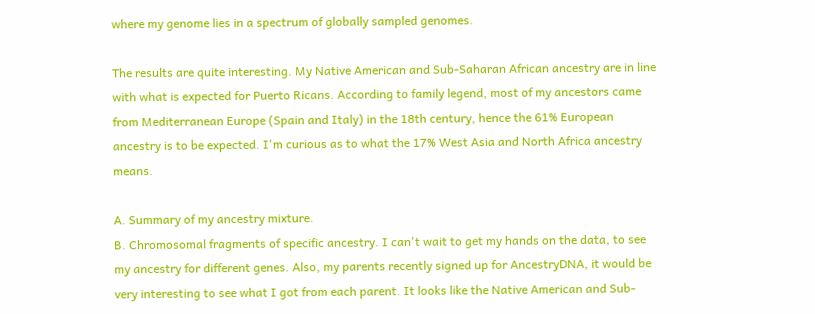where my genome lies in a spectrum of globally sampled genomes.

The results are quite interesting. My Native American and Sub-Saharan African ancestry are in line with what is expected for Puerto Ricans. According to family legend, most of my ancestors came from Mediterranean Europe (Spain and Italy) in the 18th century, hence the 61% European ancestry is to be expected. I'm curious as to what the 17% West Asia and North Africa ancestry means.

A. Summary of my ancestry mixture.
B. Chromosomal fragments of specific ancestry. I can't wait to get my hands on the data, to see my ancestry for different genes. Also, my parents recently signed up for AncestryDNA, it would be very interesting to see what I got from each parent. It looks like the Native American and Sub-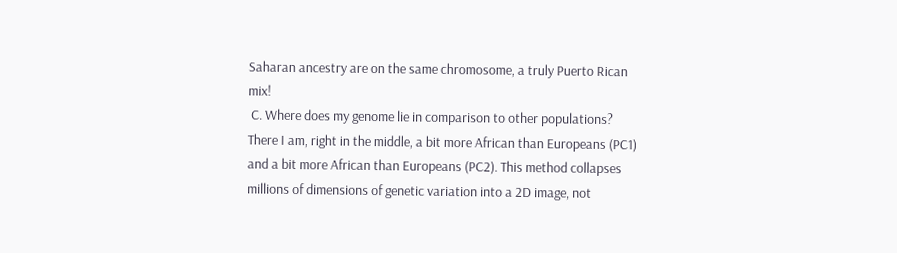Saharan ancestry are on the same chromosome, a truly Puerto Rican mix!
 C. Where does my genome lie in comparison to other populations? There I am, right in the middle, a bit more African than Europeans (PC1) and a bit more African than Europeans (PC2). This method collapses millions of dimensions of genetic variation into a 2D image, not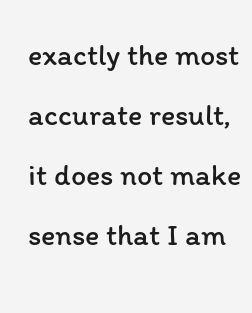exactly the most accurate result, it does not make sense that I am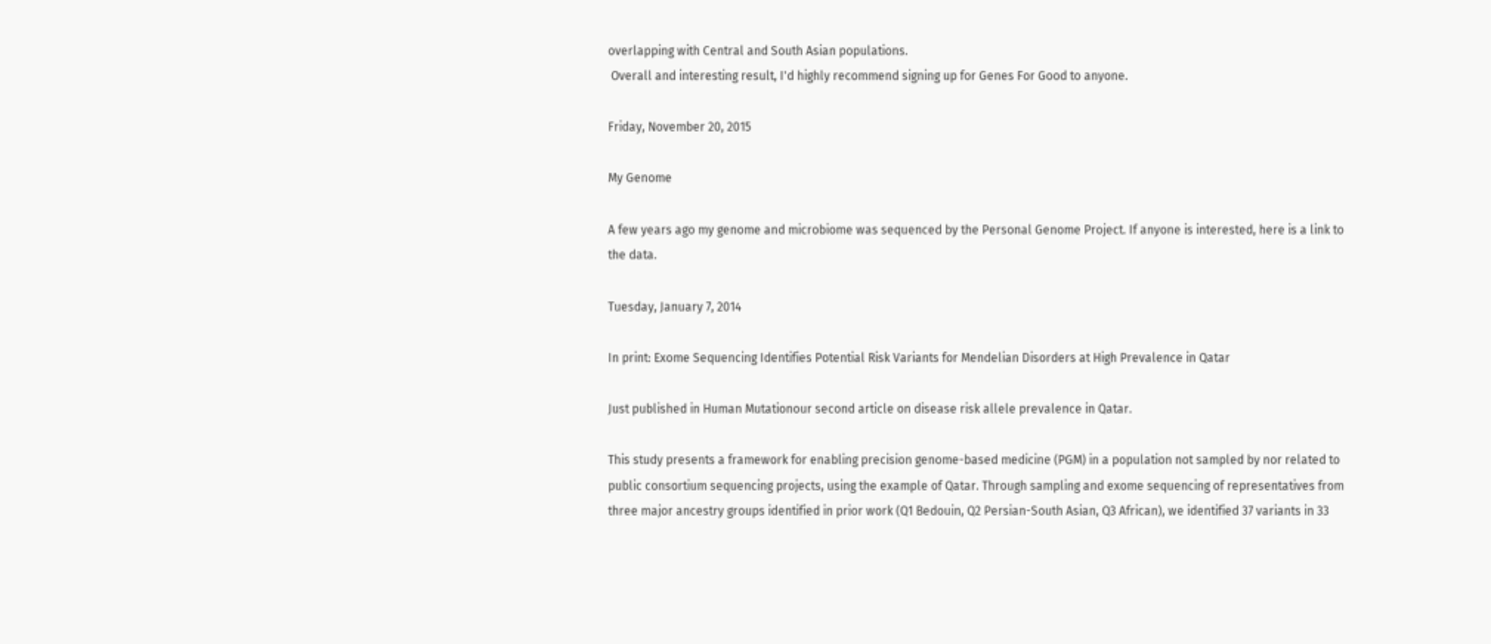overlapping with Central and South Asian populations.
 Overall and interesting result, I'd highly recommend signing up for Genes For Good to anyone.

Friday, November 20, 2015

My Genome

A few years ago my genome and microbiome was sequenced by the Personal Genome Project. If anyone is interested, here is a link to the data.

Tuesday, January 7, 2014

In print: Exome Sequencing Identifies Potential Risk Variants for Mendelian Disorders at High Prevalence in Qatar

Just published in Human Mutationour second article on disease risk allele prevalence in Qatar.

This study presents a framework for enabling precision genome-based medicine (PGM) in a population not sampled by nor related to public consortium sequencing projects, using the example of Qatar. Through sampling and exome sequencing of representatives from three major ancestry groups identified in prior work (Q1 Bedouin, Q2 Persian-South Asian, Q3 African), we identified 37 variants in 33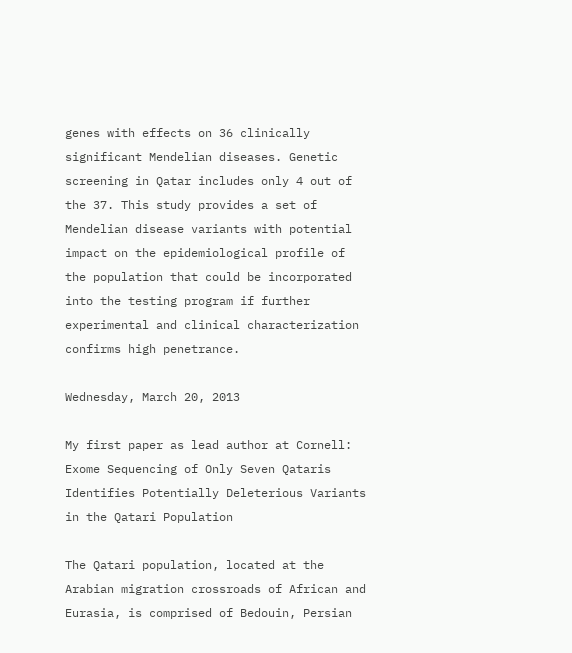genes with effects on 36 clinically significant Mendelian diseases. Genetic screening in Qatar includes only 4 out of the 37. This study provides a set of Mendelian disease variants with potential impact on the epidemiological profile of the population that could be incorporated into the testing program if further experimental and clinical characterization confirms high penetrance.

Wednesday, March 20, 2013

My first paper as lead author at Cornell: Exome Sequencing of Only Seven Qataris Identifies Potentially Deleterious Variants in the Qatari Population

The Qatari population, located at the Arabian migration crossroads of African and Eurasia, is comprised of Bedouin, Persian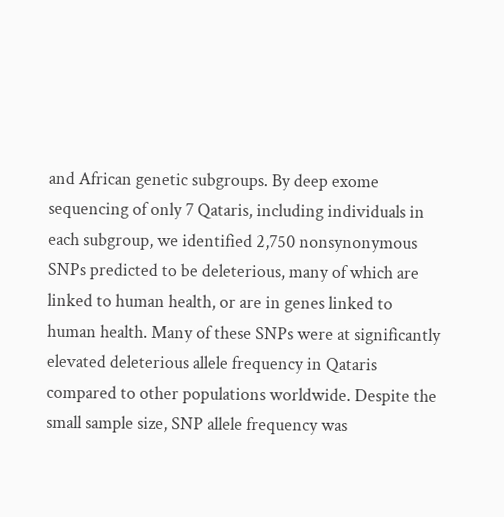and African genetic subgroups. By deep exome sequencing of only 7 Qataris, including individuals in each subgroup, we identified 2,750 nonsynonymous SNPs predicted to be deleterious, many of which are linked to human health, or are in genes linked to human health. Many of these SNPs were at significantly elevated deleterious allele frequency in Qataris compared to other populations worldwide. Despite the small sample size, SNP allele frequency was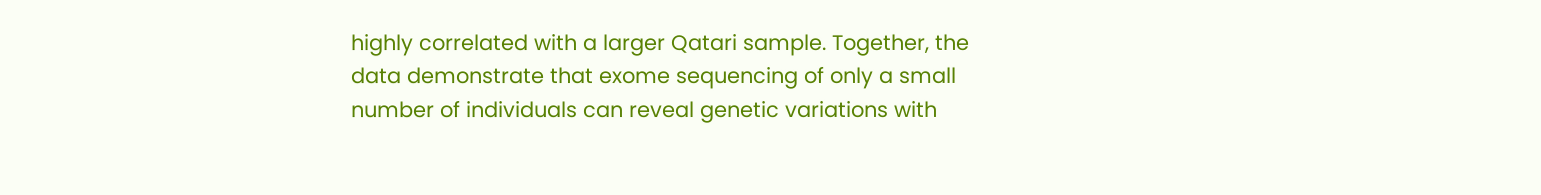highly correlated with a larger Qatari sample. Together, the data demonstrate that exome sequencing of only a small number of individuals can reveal genetic variations with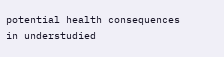potential health consequences in understudied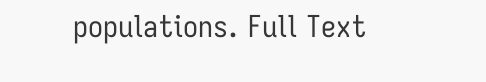populations. Full Text